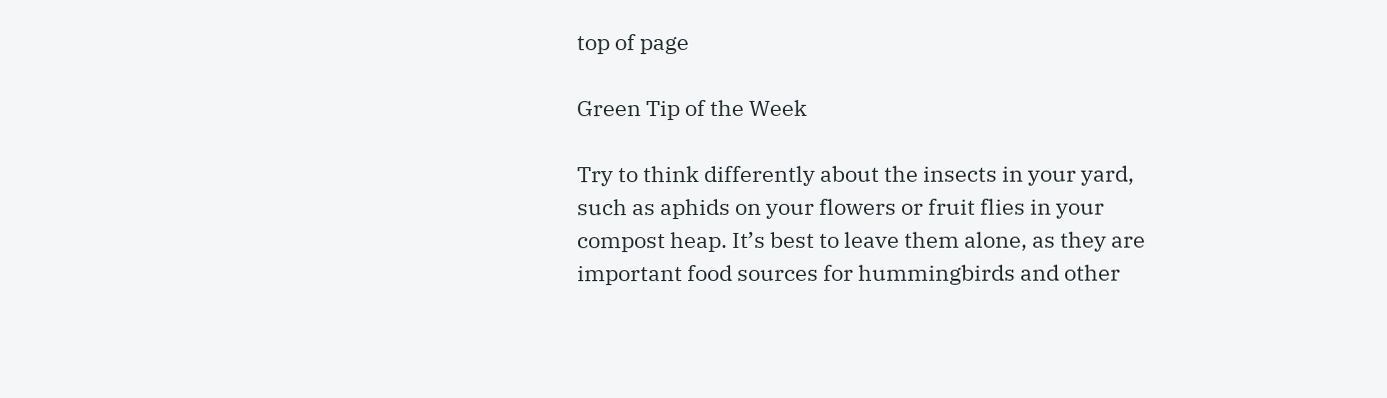top of page

Green Tip of the Week

Try to think differently about the insects in your yard, such as aphids on your flowers or fruit flies in your compost heap. It’s best to leave them alone, as they are important food sources for hummingbirds and other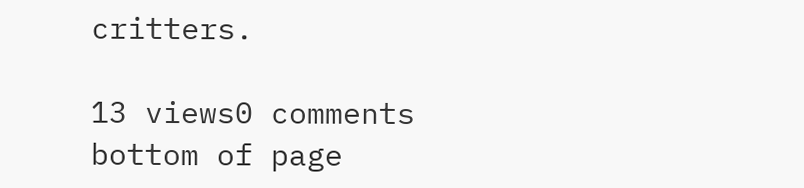critters.

13 views0 comments
bottom of page